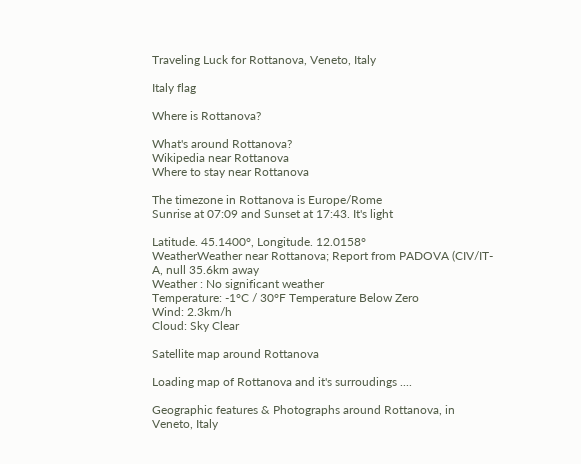Traveling Luck for Rottanova, Veneto, Italy

Italy flag

Where is Rottanova?

What's around Rottanova?
Wikipedia near Rottanova
Where to stay near Rottanova

The timezone in Rottanova is Europe/Rome
Sunrise at 07:09 and Sunset at 17:43. It's light

Latitude. 45.1400°, Longitude. 12.0158°
WeatherWeather near Rottanova; Report from PADOVA (CIV/IT-A, null 35.6km away
Weather : No significant weather
Temperature: -1°C / 30°F Temperature Below Zero
Wind: 2.3km/h
Cloud: Sky Clear

Satellite map around Rottanova

Loading map of Rottanova and it's surroudings ....

Geographic features & Photographs around Rottanova, in Veneto, Italy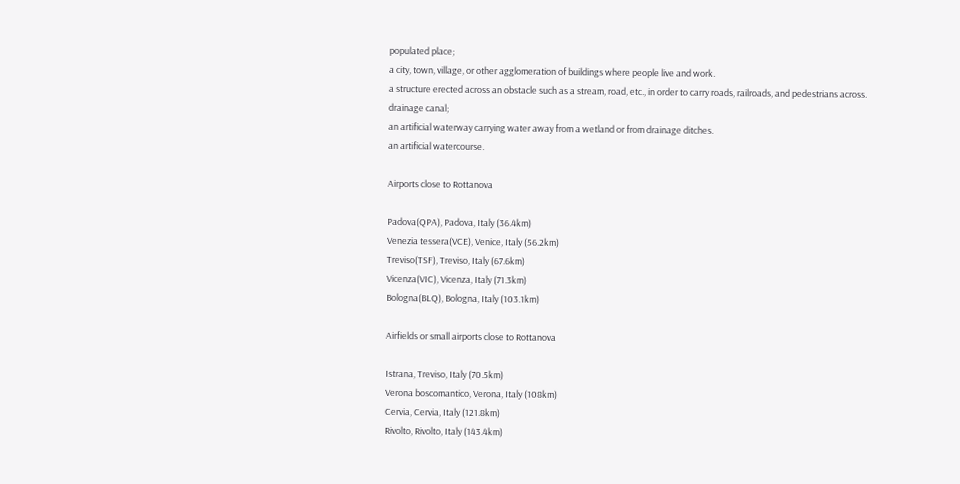populated place;
a city, town, village, or other agglomeration of buildings where people live and work.
a structure erected across an obstacle such as a stream, road, etc., in order to carry roads, railroads, and pedestrians across.
drainage canal;
an artificial waterway carrying water away from a wetland or from drainage ditches.
an artificial watercourse.

Airports close to Rottanova

Padova(QPA), Padova, Italy (36.4km)
Venezia tessera(VCE), Venice, Italy (56.2km)
Treviso(TSF), Treviso, Italy (67.6km)
Vicenza(VIC), Vicenza, Italy (71.3km)
Bologna(BLQ), Bologna, Italy (103.1km)

Airfields or small airports close to Rottanova

Istrana, Treviso, Italy (70.5km)
Verona boscomantico, Verona, Italy (108km)
Cervia, Cervia, Italy (121.8km)
Rivolto, Rivolto, Italy (143.4km)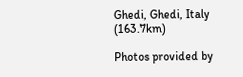Ghedi, Ghedi, Italy (163.7km)

Photos provided by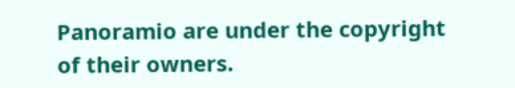Panoramio are under the copyright of their owners.